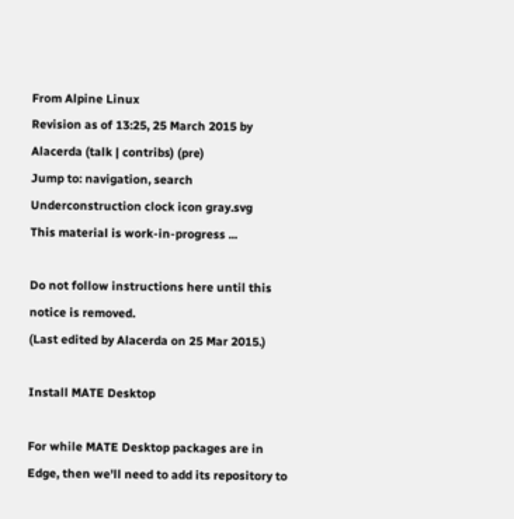From Alpine Linux
Revision as of 13:25, 25 March 2015 by Alacerda (talk | contribs) (pre)
Jump to: navigation, search
Underconstruction clock icon gray.svg
This material is work-in-progress ...

Do not follow instructions here until this notice is removed.
(Last edited by Alacerda on 25 Mar 2015.)

Install MATE Desktop

For while MATE Desktop packages are in Edge, then we'll need to add its repository to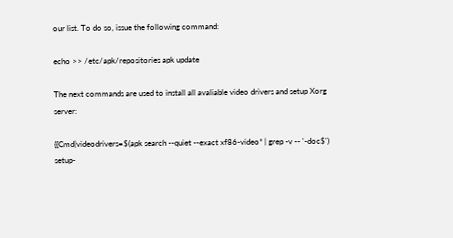our list. To do so, issue the following command:

echo >> /etc/apk/repositories apk update

The next commands are used to install all avaliable video drivers and setup Xorg server:

{{Cmd|videodrivers=$(apk search --quiet --exact xf86-video* | grep -v -- '-doc$')
setup-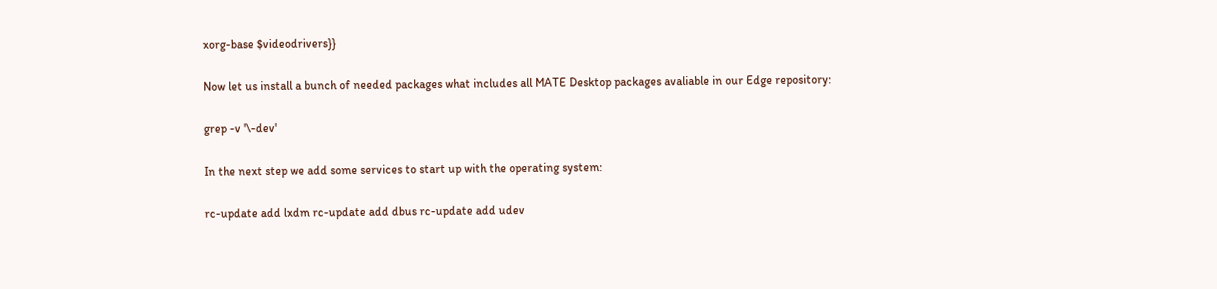xorg-base $videodrivers}}

Now let us install a bunch of needed packages what includes all MATE Desktop packages avaliable in our Edge repository:

grep -v '\-dev'

In the next step we add some services to start up with the operating system:

rc-update add lxdm rc-update add dbus rc-update add udev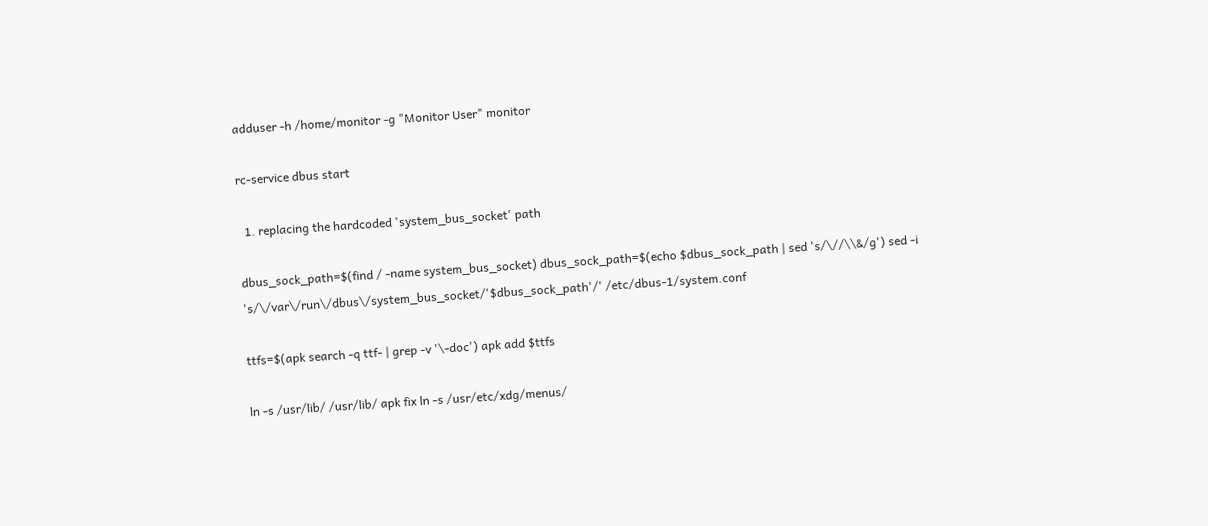adduser -h /home/monitor -g "Monitor User" monitor

rc-service dbus start

  1. replacing the hardcoded 'system_bus_socket' path

dbus_sock_path=$(find / -name system_bus_socket) dbus_sock_path=$(echo $dbus_sock_path | sed 's/\//\\&/g') sed -i 's/\/var\/run\/dbus\/system_bus_socket/'$dbus_sock_path'/' /etc/dbus-1/system.conf

ttfs=$(apk search -q ttf- | grep -v '\-doc') apk add $ttfs

ln -s /usr/lib/ /usr/lib/ apk fix ln -s /usr/etc/xdg/menus/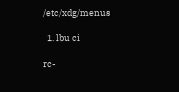/etc/xdg/menus

  1. lbu ci

rc-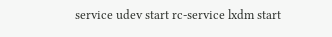service udev start rc-service lxdm start